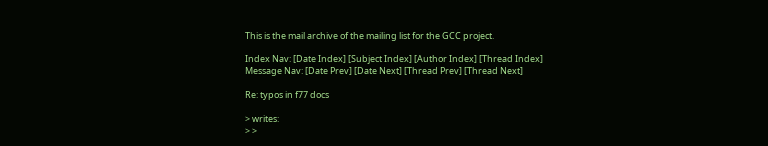This is the mail archive of the mailing list for the GCC project.

Index Nav: [Date Index] [Subject Index] [Author Index] [Thread Index]
Message Nav: [Date Prev] [Date Next] [Thread Prev] [Thread Next]

Re: typos in f77 docs

> writes:
> >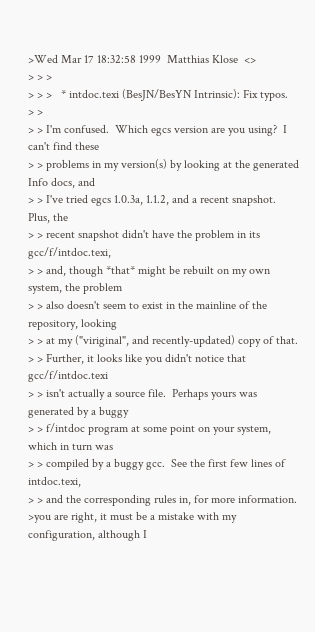>Wed Mar 17 18:32:58 1999  Matthias Klose  <>
> > >
> > >   * intdoc.texi (BesJN/BesYN Intrinsic): Fix typos.
> >
> > I'm confused.  Which egcs version are you using?  I can't find these
> > problems in my version(s) by looking at the generated Info docs, and
> > I've tried egcs 1.0.3a, 1.1.2, and a recent snapshot.  Plus, the
> > recent snapshot didn't have the problem in its gcc/f/intdoc.texi,
> > and, though *that* might be rebuilt on my own system, the problem
> > also doesn't seem to exist in the mainline of the repository, looking
> > at my ("viriginal", and recently-updated) copy of that.
> > Further, it looks like you didn't notice that gcc/f/intdoc.texi
> > isn't actually a source file.  Perhaps yours was generated by a buggy
> > f/intdoc program at some point on your system, which in turn was
> > compiled by a buggy gcc.  See the first few lines of intdoc.texi,
> > and the corresponding rules in, for more information.
>you are right, it must be a mistake with my configuration, although I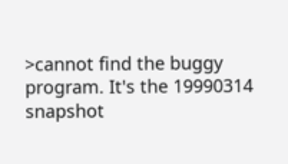>cannot find the buggy program. It's the 19990314 snapshot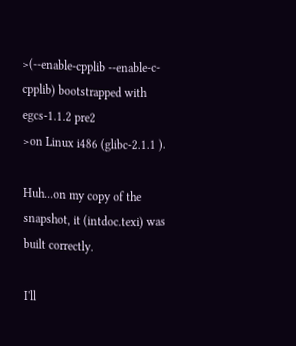>(--enable-cpplib --enable-c-cpplib) bootstrapped with egcs-1.1.2 pre2
>on Linux i486 (glibc-2.1.1 ).

Huh...on my copy of the snapshot, it (intdoc.texi) was built correctly.

I'll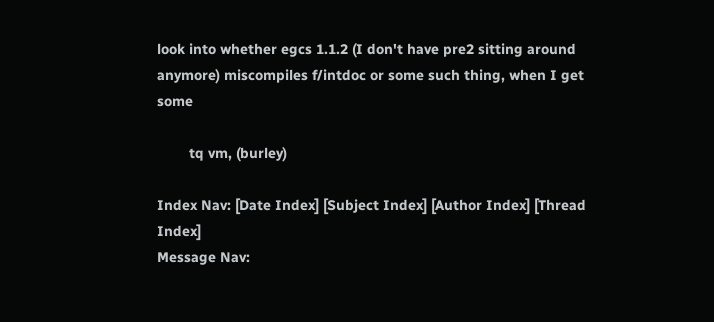look into whether egcs 1.1.2 (I don't have pre2 sitting around
anymore) miscompiles f/intdoc or some such thing, when I get some

        tq vm, (burley)

Index Nav: [Date Index] [Subject Index] [Author Index] [Thread Index]
Message Nav: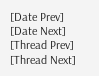[Date Prev] [Date Next] [Thread Prev] [Thread Next]